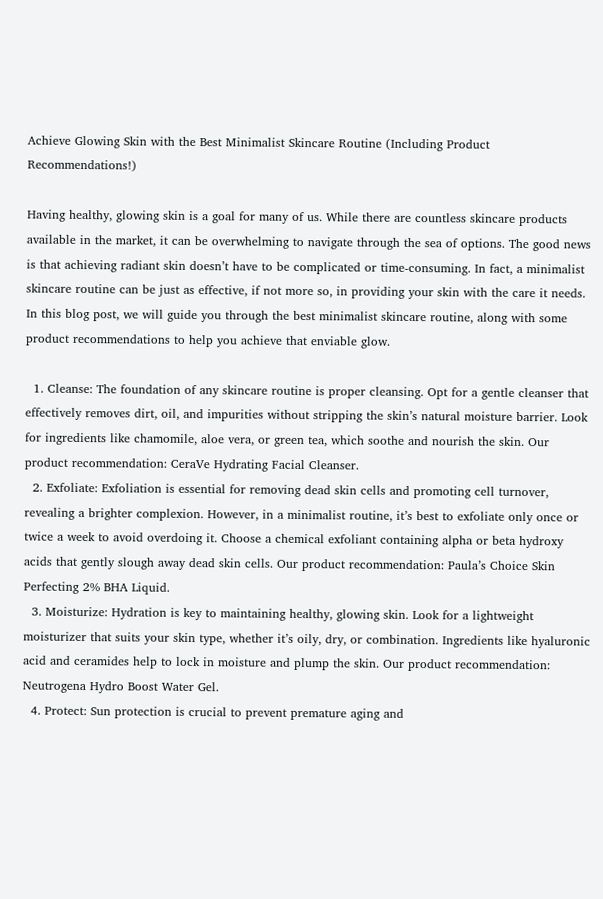Achieve Glowing Skin with the Best Minimalist Skincare Routine (Including Product Recommendations!)

Having healthy, glowing skin is a goal for many of us. While there are countless skincare products available in the market, it can be overwhelming to navigate through the sea of options. The good news is that achieving radiant skin doesn’t have to be complicated or time-consuming. In fact, a minimalist skincare routine can be just as effective, if not more so, in providing your skin with the care it needs. In this blog post, we will guide you through the best minimalist skincare routine, along with some product recommendations to help you achieve that enviable glow.

  1. Cleanse: The foundation of any skincare routine is proper cleansing. Opt for a gentle cleanser that effectively removes dirt, oil, and impurities without stripping the skin’s natural moisture barrier. Look for ingredients like chamomile, aloe vera, or green tea, which soothe and nourish the skin. Our product recommendation: CeraVe Hydrating Facial Cleanser.
  2. Exfoliate: Exfoliation is essential for removing dead skin cells and promoting cell turnover, revealing a brighter complexion. However, in a minimalist routine, it’s best to exfoliate only once or twice a week to avoid overdoing it. Choose a chemical exfoliant containing alpha or beta hydroxy acids that gently slough away dead skin cells. Our product recommendation: Paula’s Choice Skin Perfecting 2% BHA Liquid.
  3. Moisturize: Hydration is key to maintaining healthy, glowing skin. Look for a lightweight moisturizer that suits your skin type, whether it’s oily, dry, or combination. Ingredients like hyaluronic acid and ceramides help to lock in moisture and plump the skin. Our product recommendation: Neutrogena Hydro Boost Water Gel.
  4. Protect: Sun protection is crucial to prevent premature aging and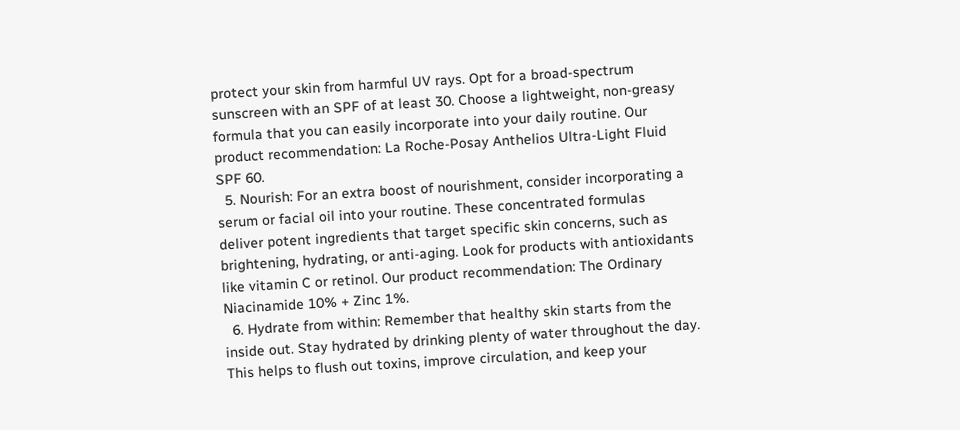protect your skin from harmful UV rays. Opt for a broad-spectrum sunscreen with an SPF of at least 30. Choose a lightweight, non-greasy formula that you can easily incorporate into your daily routine. Our product recommendation: La Roche-Posay Anthelios Ultra-Light Fluid SPF 60.
  5. Nourish: For an extra boost of nourishment, consider incorporating a serum or facial oil into your routine. These concentrated formulas deliver potent ingredients that target specific skin concerns, such as brightening, hydrating, or anti-aging. Look for products with antioxidants like vitamin C or retinol. Our product recommendation: The Ordinary Niacinamide 10% + Zinc 1%.
  6. Hydrate from within: Remember that healthy skin starts from the inside out. Stay hydrated by drinking plenty of water throughout the day. This helps to flush out toxins, improve circulation, and keep your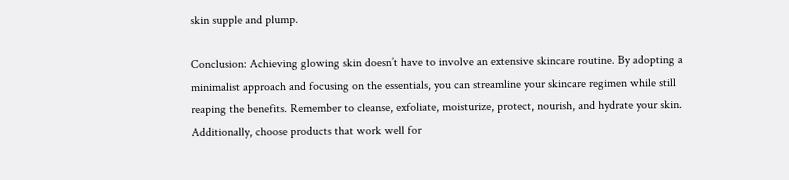skin supple and plump.

Conclusion: Achieving glowing skin doesn’t have to involve an extensive skincare routine. By adopting a minimalist approach and focusing on the essentials, you can streamline your skincare regimen while still reaping the benefits. Remember to cleanse, exfoliate, moisturize, protect, nourish, and hydrate your skin. Additionally, choose products that work well for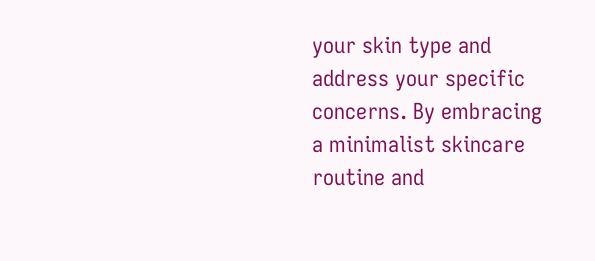your skin type and address your specific concerns. By embracing a minimalist skincare routine and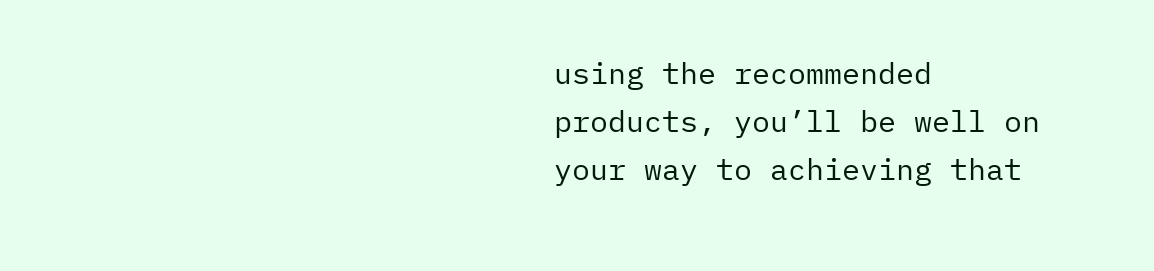using the recommended products, you’ll be well on your way to achieving that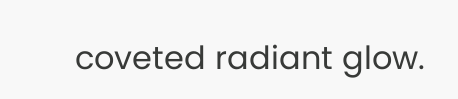coveted radiant glow.